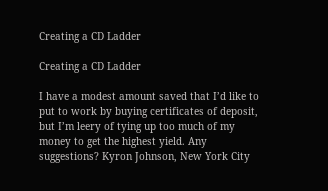Creating a CD Ladder

Creating a CD Ladder

I have a modest amount saved that I’d like to put to work by buying certificates of deposit, but I’m leery of tying up too much of my money to get the highest yield. Any suggestions? Kyron Johnson, New York City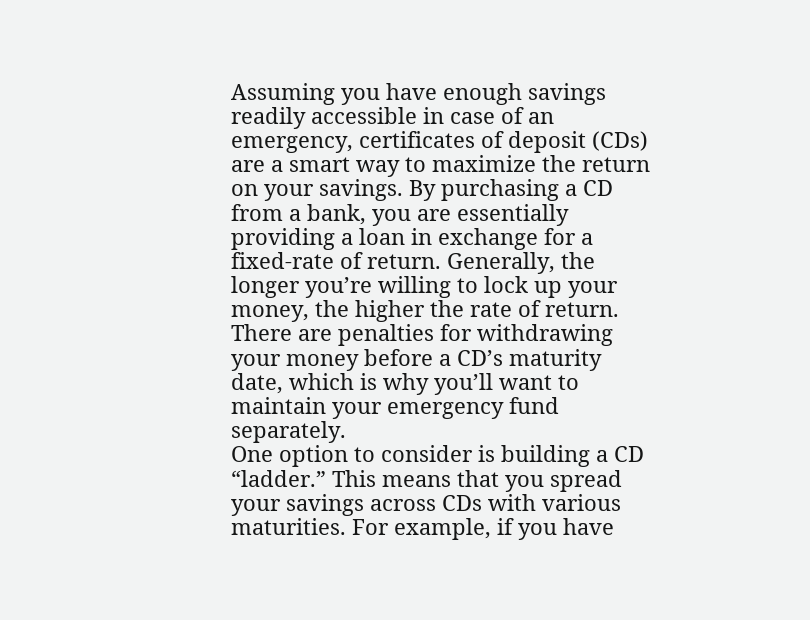Assuming you have enough savings readily accessible in case of an emergency, certificates of deposit (CDs) are a smart way to maximize the return on your savings. By purchasing a CD from a bank, you are essentially providing a loan in exchange for a fixed-rate of return. Generally, the longer you’re willing to lock up your money, the higher the rate of return. There are penalties for withdrawing your money before a CD’s maturity date, which is why you’ll want to maintain your emergency fund separately.
One option to consider is building a CD “ladder.” This means that you spread your savings across CDs with various maturities. For example, if you have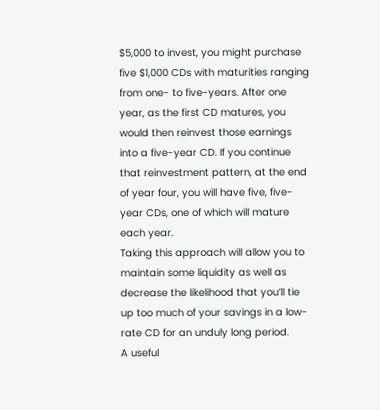$5,000 to invest, you might purchase five $1,000 CDs with maturities ranging from one- to five-years. After one year, as the first CD matures, you would then reinvest those earnings into a five-year CD. If you continue that reinvestment pattern, at the end of year four, you will have five, five-year CDs, one of which will mature each year.
Taking this approach will allow you to maintain some liquidity as well as decrease the likelihood that you’ll tie up too much of your savings in a low-rate CD for an unduly long period.
A useful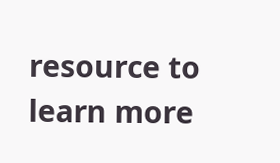resource to learn more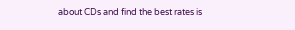about CDs and find the best rates is